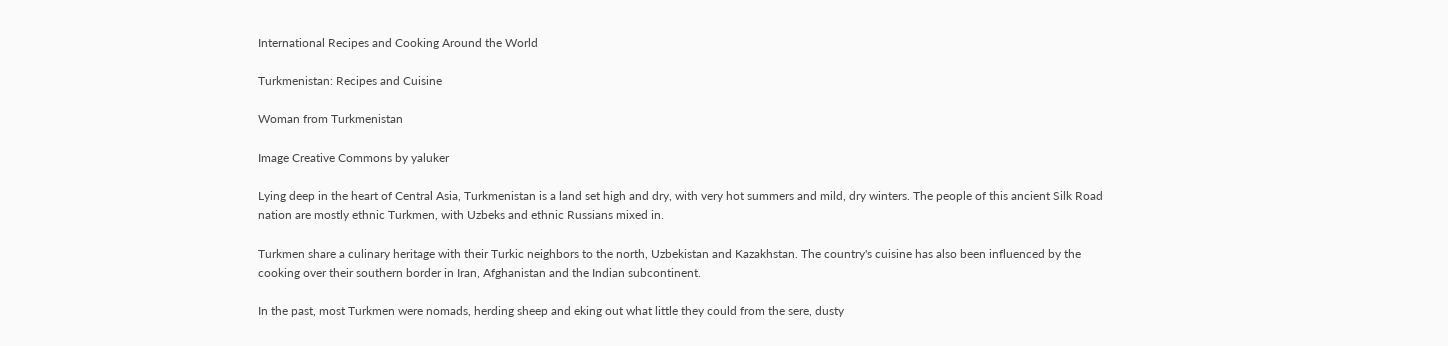International Recipes and Cooking Around the World

Turkmenistan: Recipes and Cuisine

Woman from Turkmenistan

Image Creative Commons by yaluker

Lying deep in the heart of Central Asia, Turkmenistan is a land set high and dry, with very hot summers and mild, dry winters. The people of this ancient Silk Road nation are mostly ethnic Turkmen, with Uzbeks and ethnic Russians mixed in.

Turkmen share a culinary heritage with their Turkic neighbors to the north, Uzbekistan and Kazakhstan. The country's cuisine has also been influenced by the cooking over their southern border in Iran, Afghanistan and the Indian subcontinent.

In the past, most Turkmen were nomads, herding sheep and eking out what little they could from the sere, dusty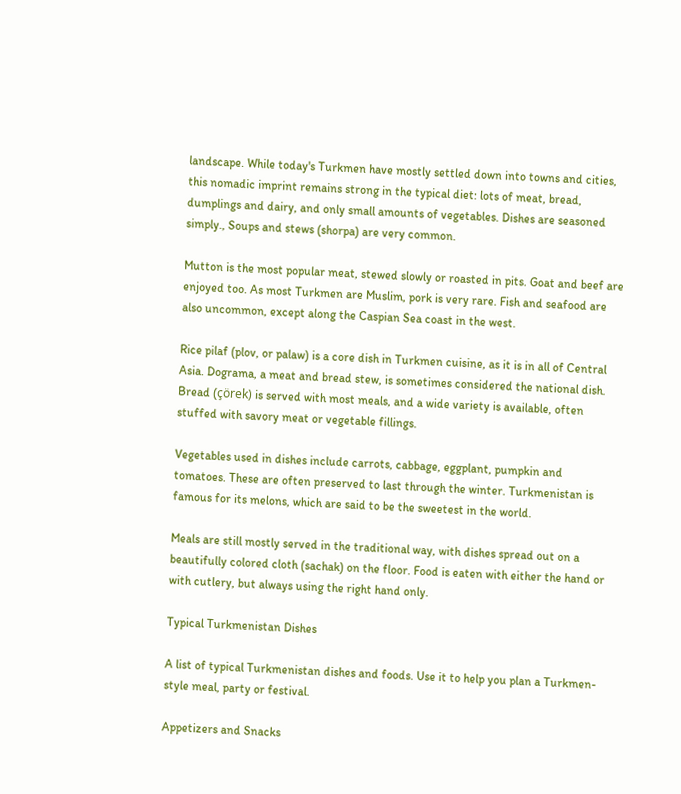landscape. While today's Turkmen have mostly settled down into towns and cities, this nomadic imprint remains strong in the typical diet: lots of meat, bread, dumplings and dairy, and only small amounts of vegetables. Dishes are seasoned simply., Soups and stews (shorpa) are very common.

Mutton is the most popular meat, stewed slowly or roasted in pits. Goat and beef are enjoyed too. As most Turkmen are Muslim, pork is very rare. Fish and seafood are also uncommon, except along the Caspian Sea coast in the west.

Rice pilaf (plov, or palaw) is a core dish in Turkmen cuisine, as it is in all of Central Asia. Dograma, a meat and bread stew, is sometimes considered the national dish. Bread (çörek) is served with most meals, and a wide variety is available, often stuffed with savory meat or vegetable fillings.

Vegetables used in dishes include carrots, cabbage, eggplant, pumpkin and tomatoes. These are often preserved to last through the winter. Turkmenistan is famous for its melons, which are said to be the sweetest in the world.

Meals are still mostly served in the traditional way, with dishes spread out on a beautifully colored cloth (sachak) on the floor. Food is eaten with either the hand or with cutlery, but always using the right hand only.

Typical Turkmenistan Dishes

A list of typical Turkmenistan dishes and foods. Use it to help you plan a Turkmen-style meal, party or festival.

Appetizers and Snacks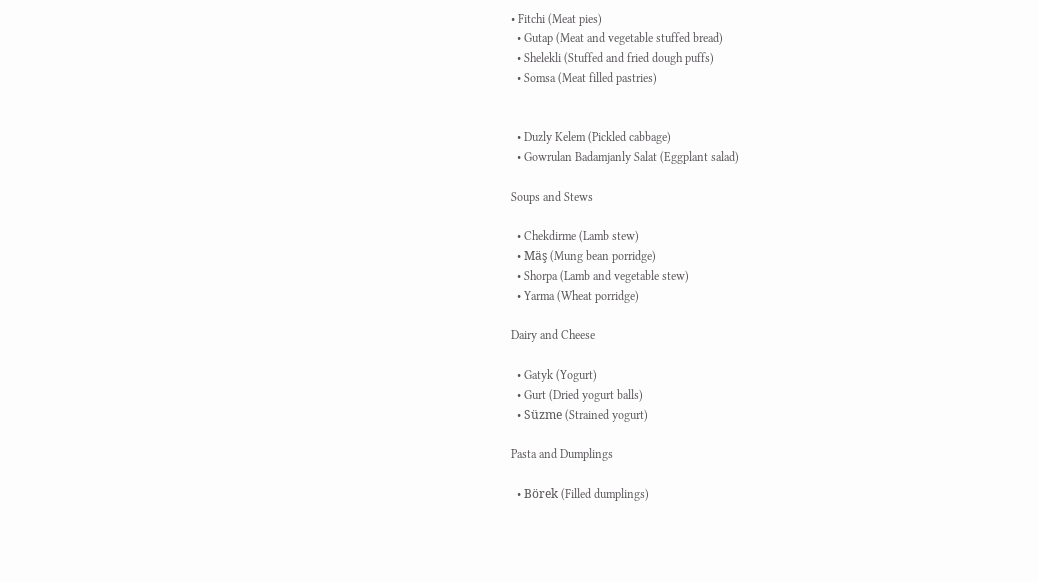• Fitchi (Meat pies)
  • Gutap (Meat and vegetable stuffed bread)
  • Shelekli (Stuffed and fried dough puffs)
  • Somsa (Meat filled pastries)


  • Duzly Kelem (Pickled cabbage)
  • Gowrulan Badamjanly Salat (Eggplant salad)

Soups and Stews

  • Chekdirme (Lamb stew)
  • Mäş (Mung bean porridge)
  • Shorpa (Lamb and vegetable stew)
  • Yarma (Wheat porridge)

Dairy and Cheese

  • Gatyk (Yogurt)
  • Gurt (Dried yogurt balls)
  • Süzme (Strained yogurt)

Pasta and Dumplings

  • Börek (Filled dumplings)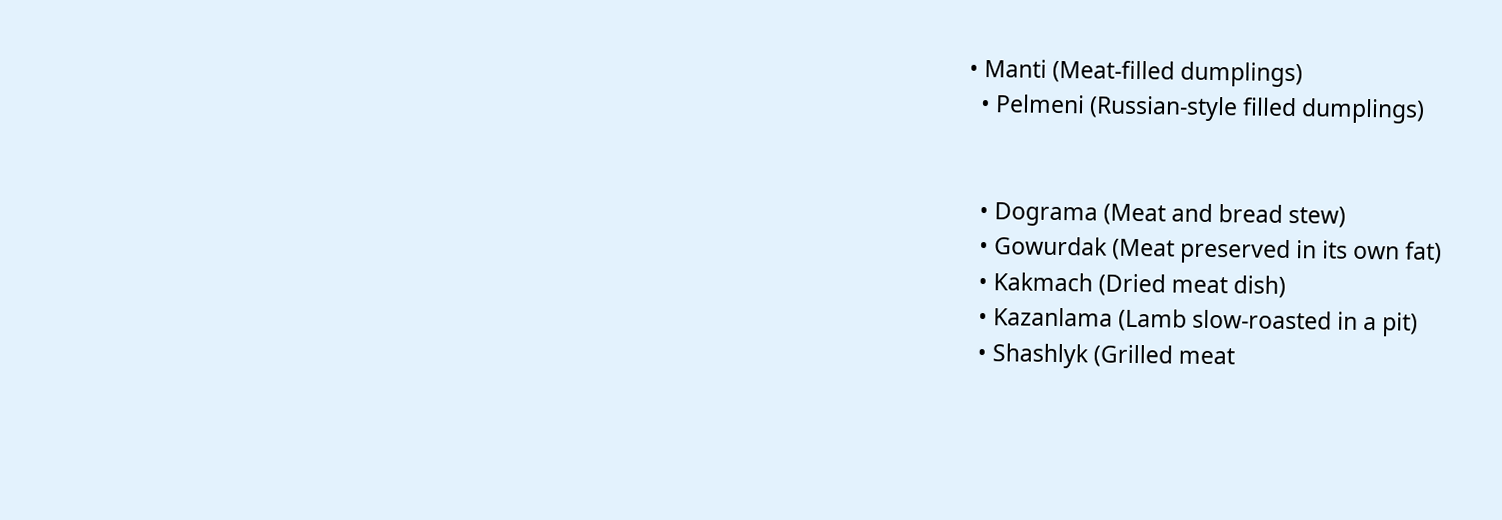• Manti (Meat-filled dumplings)
  • Pelmeni (Russian-style filled dumplings)


  • Dograma (Meat and bread stew)
  • Gowurdak (Meat preserved in its own fat)
  • Kakmach (Dried meat dish)
  • Kazanlama (Lamb slow-roasted in a pit)
  • Shashlyk (Grilled meat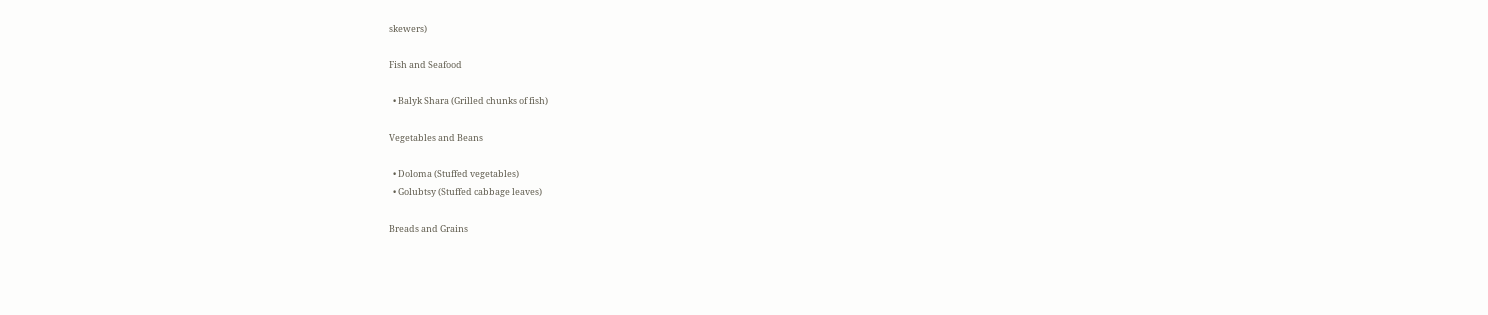skewers)

Fish and Seafood

  • Balyk Shara (Grilled chunks of fish)

Vegetables and Beans

  • Doloma (Stuffed vegetables)
  • Golubtsy (Stuffed cabbage leaves)

Breads and Grains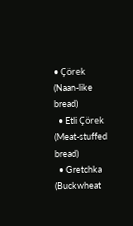• Çörek (Naan-like bread)
  • Etli Çörek (Meat-stuffed bread)
  • Gretchka (Buckwheat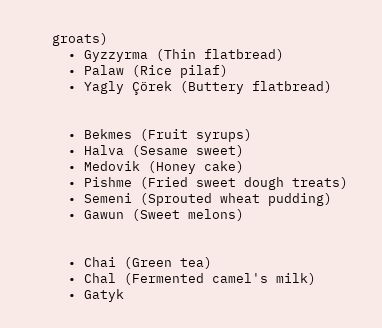groats)
  • Gyzzyrma (Thin flatbread)
  • Palaw (Rice pilaf)
  • Yagly Çörek (Buttery flatbread)


  • Bekmes (Fruit syrups)
  • Halva (Sesame sweet)
  • Medovik (Honey cake)
  • Pishme (Fried sweet dough treats)
  • Semeni (Sprouted wheat pudding)
  • Gawun (Sweet melons)


  • Chai (Green tea)
  • Chal (Fermented camel's milk)
  • Gatyk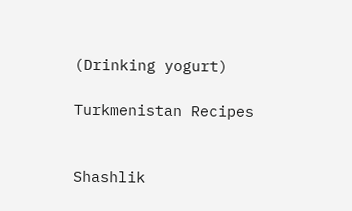(Drinking yogurt)

Turkmenistan Recipes


Shashlik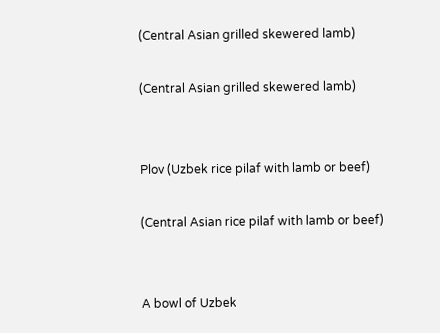(Central Asian grilled skewered lamb)

(Central Asian grilled skewered lamb)


Plov (Uzbek rice pilaf with lamb or beef)

(Central Asian rice pilaf with lamb or beef)


A bowl of Uzbek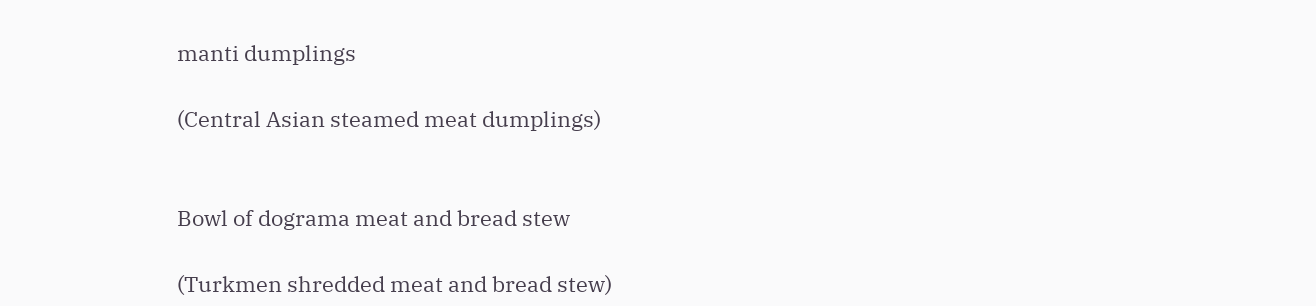manti dumplings

(Central Asian steamed meat dumplings)


Bowl of dograma meat and bread stew

(Turkmen shredded meat and bread stew)